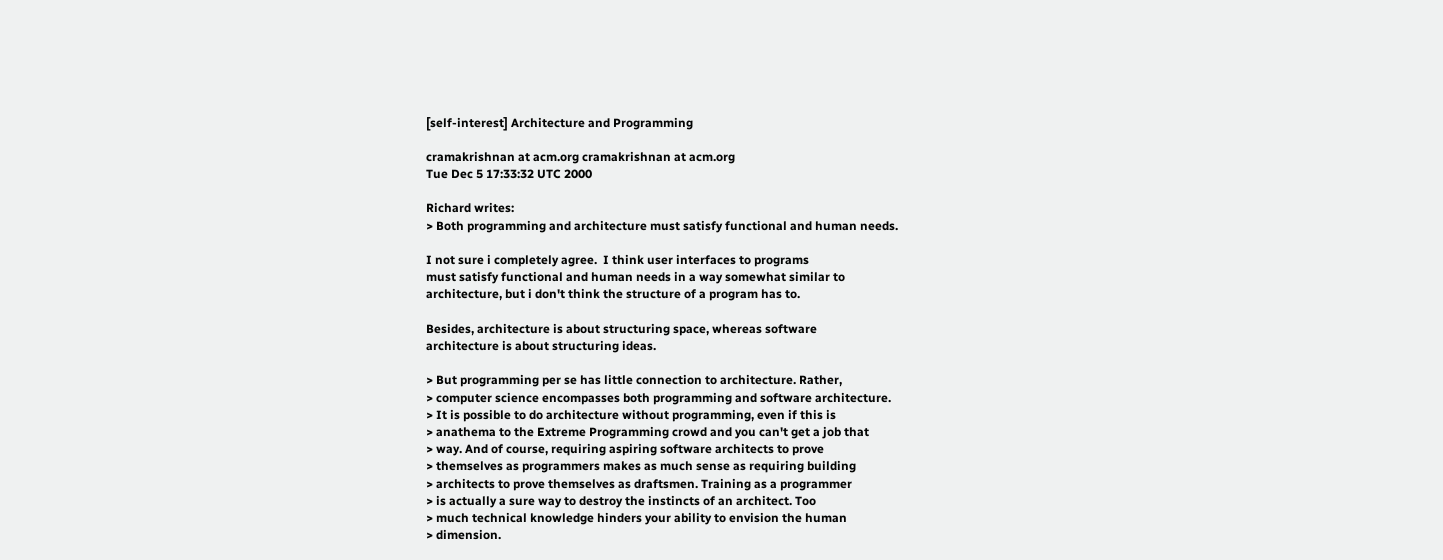[self-interest] Architecture and Programming

cramakrishnan at acm.org cramakrishnan at acm.org
Tue Dec 5 17:33:32 UTC 2000

Richard writes:
> Both programming and architecture must satisfy functional and human needs.

I not sure i completely agree.  I think user interfaces to programs
must satisfy functional and human needs in a way somewhat similar to
architecture, but i don't think the structure of a program has to.

Besides, architecture is about structuring space, whereas software
architecture is about structuring ideas.

> But programming per se has little connection to architecture. Rather,
> computer science encompasses both programming and software architecture.
> It is possible to do architecture without programming, even if this is
> anathema to the Extreme Programming crowd and you can't get a job that
> way. And of course, requiring aspiring software architects to prove
> themselves as programmers makes as much sense as requiring building
> architects to prove themselves as draftsmen. Training as a programmer
> is actually a sure way to destroy the instincts of an architect. Too
> much technical knowledge hinders your ability to envision the human
> dimension.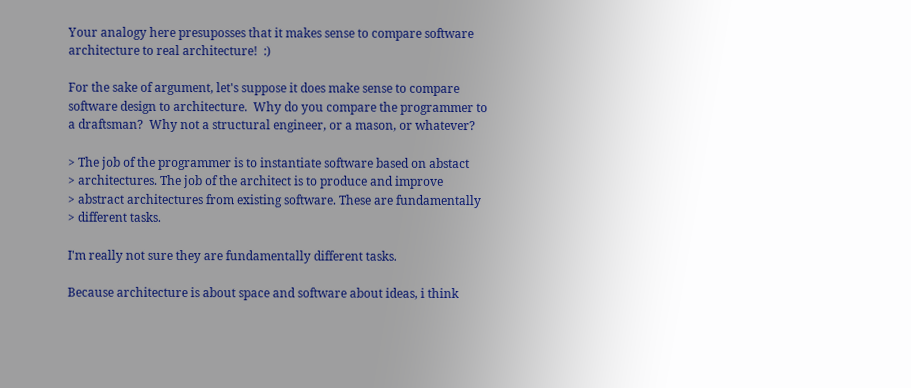Your analogy here presuposses that it makes sense to compare software
architecture to real architecture!  :)

For the sake of argument, let's suppose it does make sense to compare
software design to architecture.  Why do you compare the programmer to
a draftsman?  Why not a structural engineer, or a mason, or whatever?

> The job of the programmer is to instantiate software based on abstact
> architectures. The job of the architect is to produce and improve
> abstract architectures from existing software. These are fundamentally
> different tasks.

I'm really not sure they are fundamentally different tasks.

Because architecture is about space and software about ideas, i think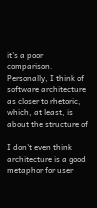it's a poor comparison.  Personally, I think of software architecture
as closer to rhetoric, which, at least, is about the structure of

I don't even think architecture is a good metaphor for user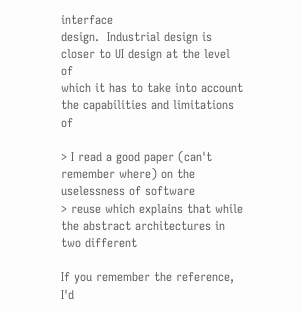interface
design.  Industrial design is closer to UI design at the level of
which it has to take into account the capabilities and limitations of

> I read a good paper (can't remember where) on the uselessness of software
> reuse which explains that while the abstract architectures in two different

If you remember the reference, I'd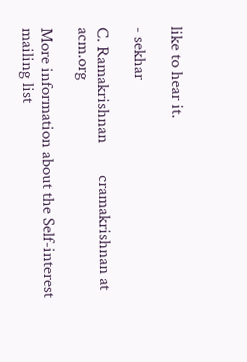like to hear it.

- sekhar

C. Ramakrishnan        cramakrishnan at acm.org

More information about the Self-interest mailing list